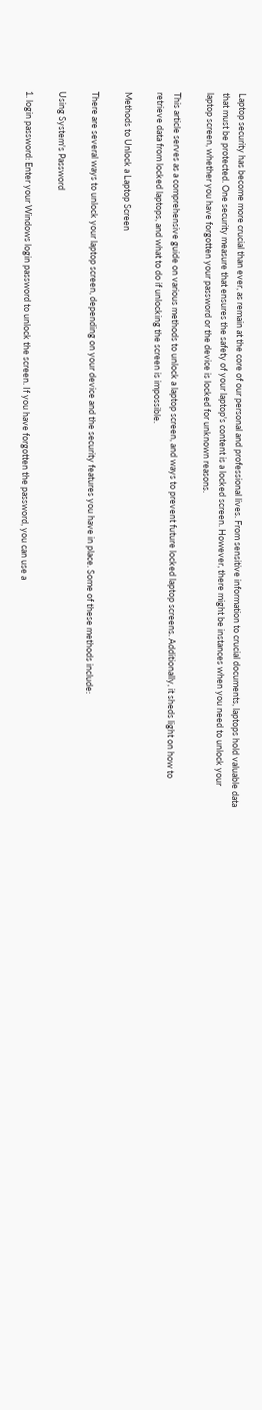Laptop security has become more crucial than ever, as remain at the core of our personal and professional lives. From sensitive information to crucial documents, laptops hold valuable data that must be protected. One security measure that ensures the safety of your laptop's content is a locked screen. However, there might be instances when you need to unlock your laptop screen, whether you have forgotten your password or the device is locked for unknown reasons.

This article serves as a comprehensive guide on various methods to unlock a laptop screen, and ways to prevent future locked laptop screens. Additionally, it sheds light on how to retrieve data from locked laptops, and what to do if unlocking the screen is impossible.

Methods to Unlock a Laptop Screen

There are several ways to unlock your laptop screen, depending on your device and the security features you have in place. Some of these methods include:

Using System's Password

1. login password: Enter your Windows login password to unlock the screen. If you have forgotten the password, you can use a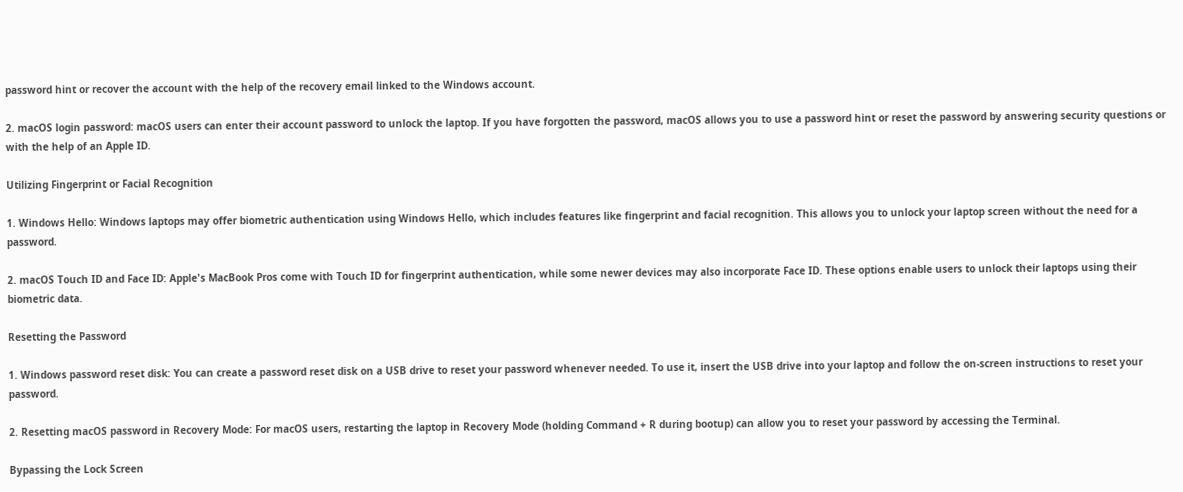password hint or recover the account with the help of the recovery email linked to the Windows account.

2. macOS login password: macOS users can enter their account password to unlock the laptop. If you have forgotten the password, macOS allows you to use a password hint or reset the password by answering security questions or with the help of an Apple ID.

Utilizing Fingerprint or Facial Recognition

1. Windows Hello: Windows laptops may offer biometric authentication using Windows Hello, which includes features like fingerprint and facial recognition. This allows you to unlock your laptop screen without the need for a password.

2. macOS Touch ID and Face ID: Apple's MacBook Pros come with Touch ID for fingerprint authentication, while some newer devices may also incorporate Face ID. These options enable users to unlock their laptops using their biometric data.

Resetting the Password

1. Windows password reset disk: You can create a password reset disk on a USB drive to reset your password whenever needed. To use it, insert the USB drive into your laptop and follow the on-screen instructions to reset your password.

2. Resetting macOS password in Recovery Mode: For macOS users, restarting the laptop in Recovery Mode (holding Command + R during bootup) can allow you to reset your password by accessing the Terminal.

Bypassing the Lock Screen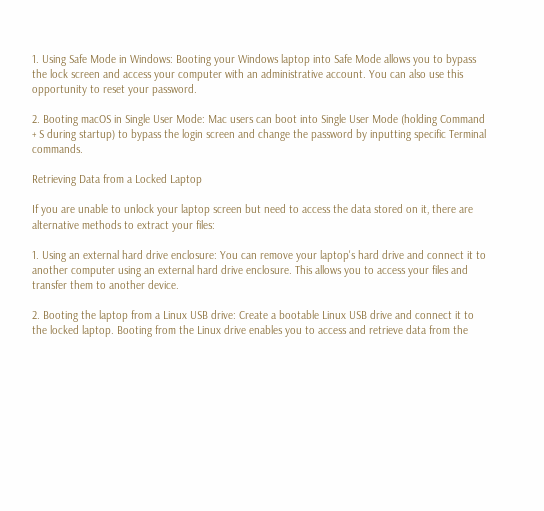1. Using Safe Mode in Windows: Booting your Windows laptop into Safe Mode allows you to bypass the lock screen and access your computer with an administrative account. You can also use this opportunity to reset your password.

2. Booting macOS in Single User Mode: Mac users can boot into Single User Mode (holding Command + S during startup) to bypass the login screen and change the password by inputting specific Terminal commands.

Retrieving Data from a Locked Laptop

If you are unable to unlock your laptop screen but need to access the data stored on it, there are alternative methods to extract your files:

1. Using an external hard drive enclosure: You can remove your laptop's hard drive and connect it to another computer using an external hard drive enclosure. This allows you to access your files and transfer them to another device.

2. Booting the laptop from a Linux USB drive: Create a bootable Linux USB drive and connect it to the locked laptop. Booting from the Linux drive enables you to access and retrieve data from the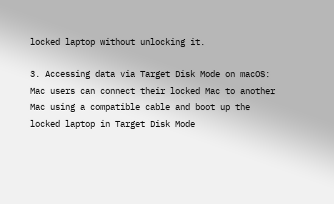locked laptop without unlocking it.

3. Accessing data via Target Disk Mode on macOS: Mac users can connect their locked Mac to another Mac using a compatible cable and boot up the locked laptop in Target Disk Mode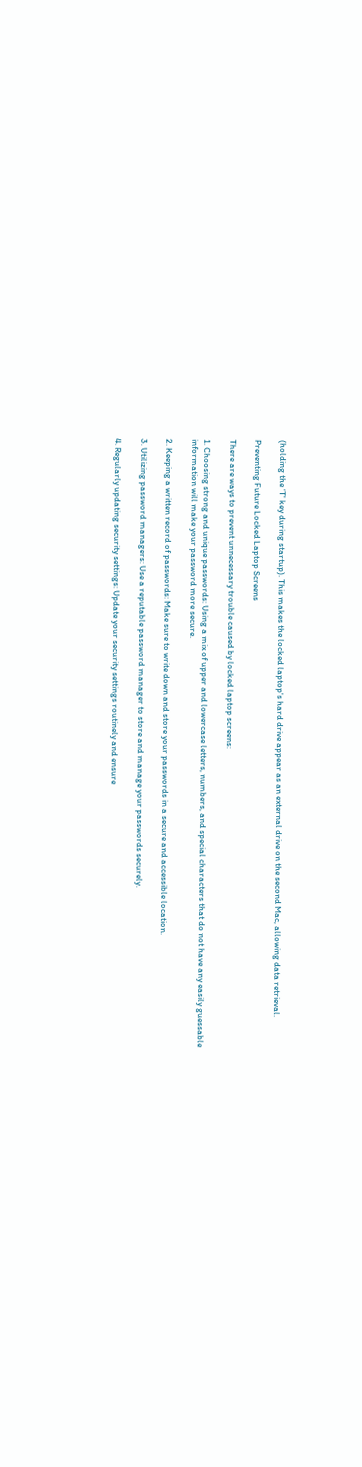(holding the ‘T' key during startup). This makes the locked laptop's hard drive appear as an external drive on the second Mac, allowing data retrieval.

Preventing Future Locked Laptop Screens

There are ways to prevent unnecessary trouble caused by locked laptop screens:

1. Choosing strong and unique passwords: Using a mix of upper and lowercase letters, numbers, and special characters that do not have any easily guessable information will make your password more secure.

2. Keeping a written record of passwords: Make sure to write down and store your passwords in a secure and accessible location.

3. Utilizing password managers: Use a reputable password manager to store and manage your passwords securely.

4. Regularly updating security settings: Update your security settings routinely and ensure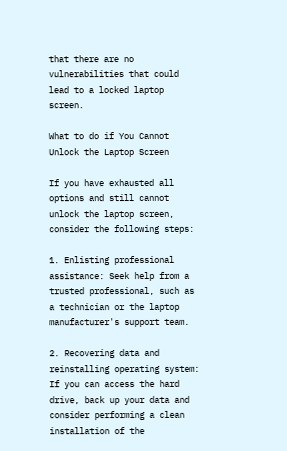that there are no vulnerabilities that could lead to a locked laptop screen.

What to do if You Cannot Unlock the Laptop Screen

If you have exhausted all options and still cannot unlock the laptop screen, consider the following steps:

1. Enlisting professional assistance: Seek help from a trusted professional, such as a technician or the laptop manufacturer's support team.

2. Recovering data and reinstalling operating system: If you can access the hard drive, back up your data and consider performing a clean installation of the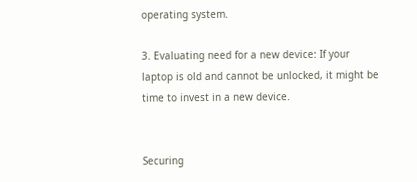operating system.

3. Evaluating need for a new device: If your laptop is old and cannot be unlocked, it might be time to invest in a new device.


Securing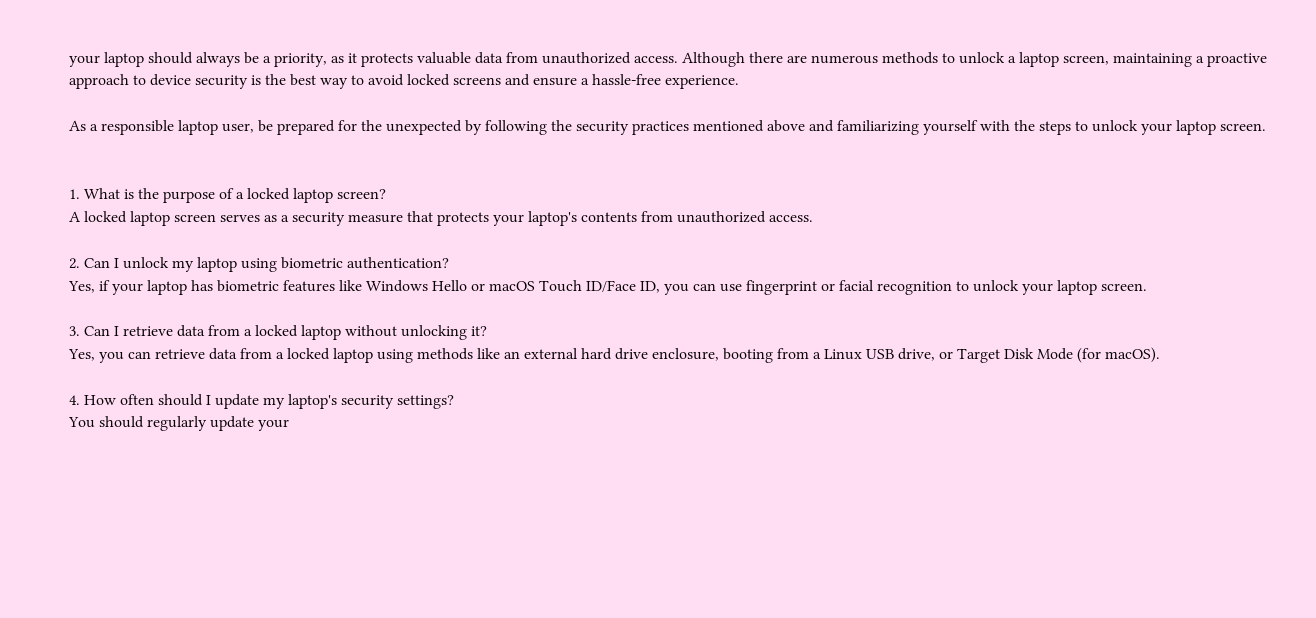your laptop should always be a priority, as it protects valuable data from unauthorized access. Although there are numerous methods to unlock a laptop screen, maintaining a proactive approach to device security is the best way to avoid locked screens and ensure a hassle-free experience.

As a responsible laptop user, be prepared for the unexpected by following the security practices mentioned above and familiarizing yourself with the steps to unlock your laptop screen.


1. What is the purpose of a locked laptop screen?
A locked laptop screen serves as a security measure that protects your laptop's contents from unauthorized access.

2. Can I unlock my laptop using biometric authentication?
Yes, if your laptop has biometric features like Windows Hello or macOS Touch ID/Face ID, you can use fingerprint or facial recognition to unlock your laptop screen.

3. Can I retrieve data from a locked laptop without unlocking it?
Yes, you can retrieve data from a locked laptop using methods like an external hard drive enclosure, booting from a Linux USB drive, or Target Disk Mode (for macOS).

4. How often should I update my laptop's security settings?
You should regularly update your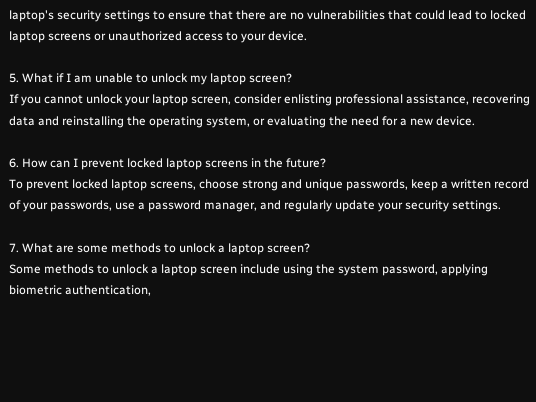laptop's security settings to ensure that there are no vulnerabilities that could lead to locked laptop screens or unauthorized access to your device.

5. What if I am unable to unlock my laptop screen?
If you cannot unlock your laptop screen, consider enlisting professional assistance, recovering data and reinstalling the operating system, or evaluating the need for a new device.

6. How can I prevent locked laptop screens in the future?
To prevent locked laptop screens, choose strong and unique passwords, keep a written record of your passwords, use a password manager, and regularly update your security settings.

7. What are some methods to unlock a laptop screen?
Some methods to unlock a laptop screen include using the system password, applying biometric authentication,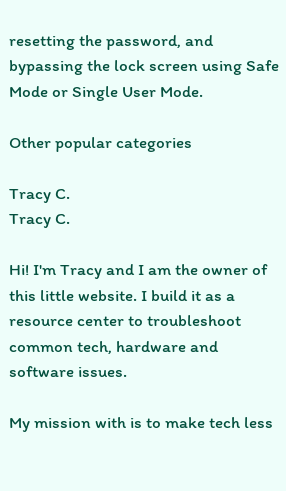resetting the password, and bypassing the lock screen using Safe Mode or Single User Mode.

Other popular categories

Tracy C.
Tracy C.

Hi! I'm Tracy and I am the owner of this little website. I build it as a resource center to troubleshoot common tech, hardware and software issues.

My mission with is to make tech less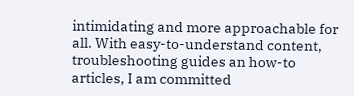intimidating and more approachable for all. With easy-to-understand content, troubleshooting guides an how-to articles, I am committed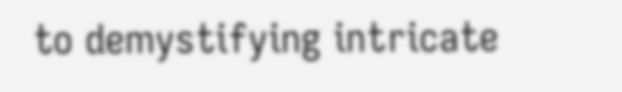to demystifying intricate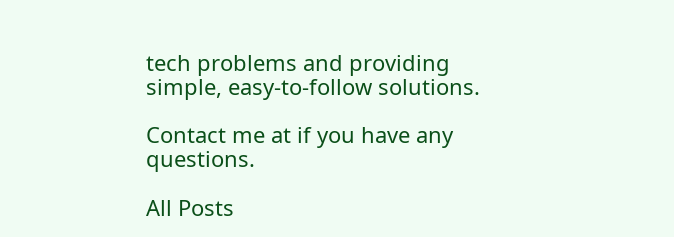tech problems and providing simple, easy-to-follow solutions.

Contact me at if you have any questions.

All Posts